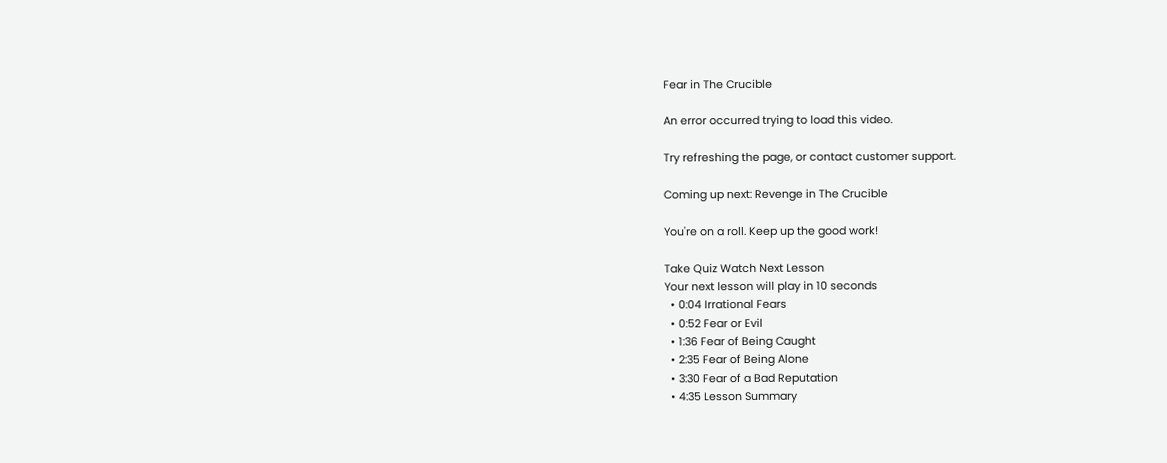Fear in The Crucible

An error occurred trying to load this video.

Try refreshing the page, or contact customer support.

Coming up next: Revenge in The Crucible

You're on a roll. Keep up the good work!

Take Quiz Watch Next Lesson
Your next lesson will play in 10 seconds
  • 0:04 Irrational Fears
  • 0:52 Fear or Evil
  • 1:36 Fear of Being Caught
  • 2:35 Fear of Being Alone
  • 3:30 Fear of a Bad Reputation
  • 4:35 Lesson Summary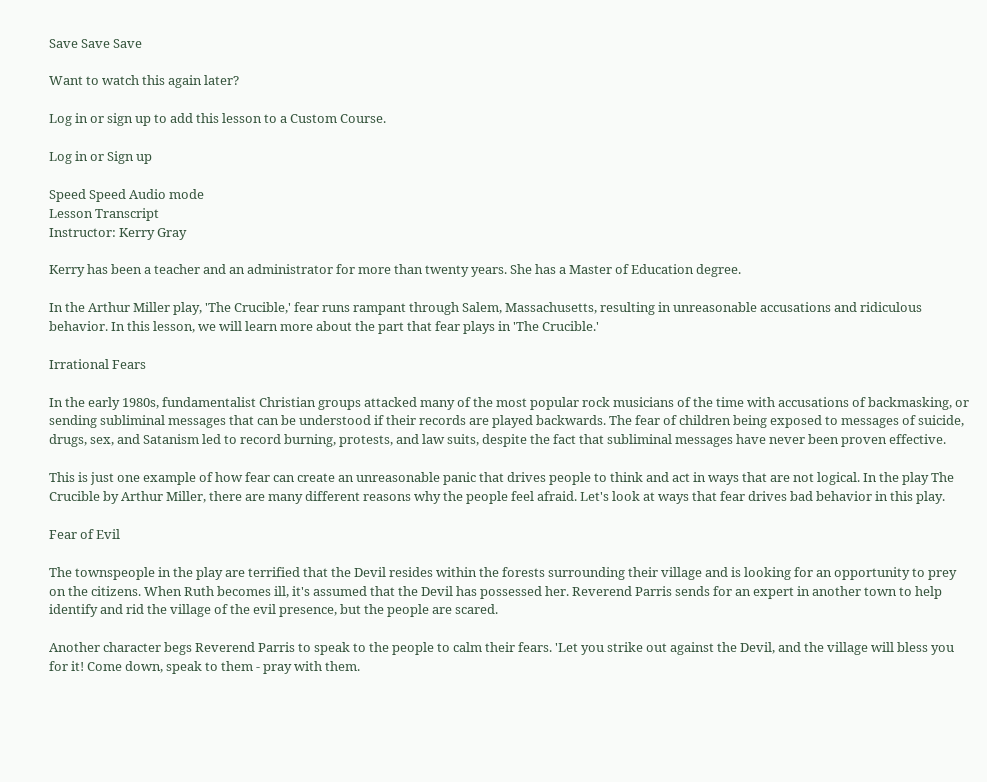Save Save Save

Want to watch this again later?

Log in or sign up to add this lesson to a Custom Course.

Log in or Sign up

Speed Speed Audio mode
Lesson Transcript
Instructor: Kerry Gray

Kerry has been a teacher and an administrator for more than twenty years. She has a Master of Education degree.

In the Arthur Miller play, 'The Crucible,' fear runs rampant through Salem, Massachusetts, resulting in unreasonable accusations and ridiculous behavior. In this lesson, we will learn more about the part that fear plays in 'The Crucible.'

Irrational Fears

In the early 1980s, fundamentalist Christian groups attacked many of the most popular rock musicians of the time with accusations of backmasking, or sending subliminal messages that can be understood if their records are played backwards. The fear of children being exposed to messages of suicide, drugs, sex, and Satanism led to record burning, protests, and law suits, despite the fact that subliminal messages have never been proven effective.

This is just one example of how fear can create an unreasonable panic that drives people to think and act in ways that are not logical. In the play The Crucible by Arthur Miller, there are many different reasons why the people feel afraid. Let's look at ways that fear drives bad behavior in this play.

Fear of Evil

The townspeople in the play are terrified that the Devil resides within the forests surrounding their village and is looking for an opportunity to prey on the citizens. When Ruth becomes ill, it's assumed that the Devil has possessed her. Reverend Parris sends for an expert in another town to help identify and rid the village of the evil presence, but the people are scared.

Another character begs Reverend Parris to speak to the people to calm their fears. 'Let you strike out against the Devil, and the village will bless you for it! Come down, speak to them - pray with them.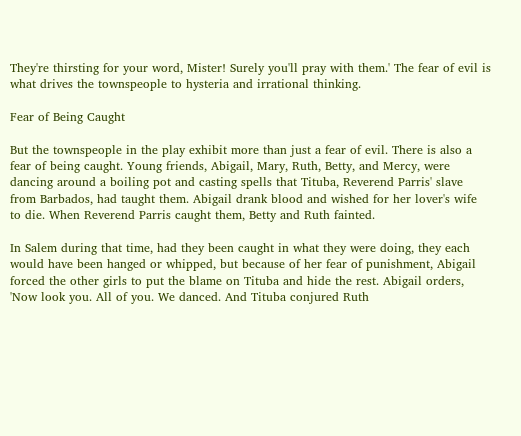They're thirsting for your word, Mister! Surely you'll pray with them.' The fear of evil is what drives the townspeople to hysteria and irrational thinking.

Fear of Being Caught

But the townspeople in the play exhibit more than just a fear of evil. There is also a fear of being caught. Young friends, Abigail, Mary, Ruth, Betty, and Mercy, were dancing around a boiling pot and casting spells that Tituba, Reverend Parris' slave from Barbados, had taught them. Abigail drank blood and wished for her lover's wife to die. When Reverend Parris caught them, Betty and Ruth fainted.

In Salem during that time, had they been caught in what they were doing, they each would have been hanged or whipped, but because of her fear of punishment, Abigail forced the other girls to put the blame on Tituba and hide the rest. Abigail orders, 'Now look you. All of you. We danced. And Tituba conjured Ruth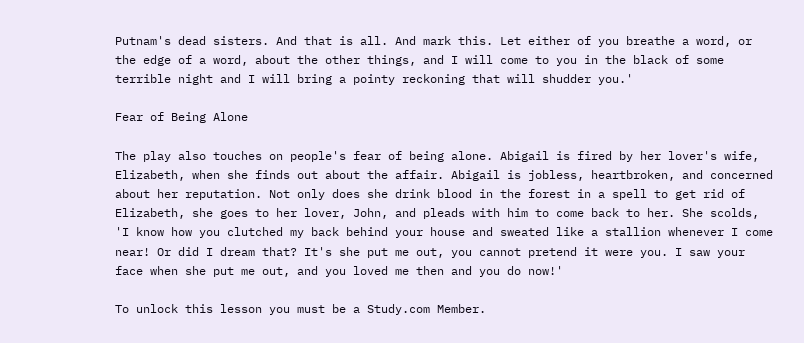Putnam's dead sisters. And that is all. And mark this. Let either of you breathe a word, or the edge of a word, about the other things, and I will come to you in the black of some terrible night and I will bring a pointy reckoning that will shudder you.'

Fear of Being Alone

The play also touches on people's fear of being alone. Abigail is fired by her lover's wife, Elizabeth, when she finds out about the affair. Abigail is jobless, heartbroken, and concerned about her reputation. Not only does she drink blood in the forest in a spell to get rid of Elizabeth, she goes to her lover, John, and pleads with him to come back to her. She scolds, 'I know how you clutched my back behind your house and sweated like a stallion whenever I come near! Or did I dream that? It's she put me out, you cannot pretend it were you. I saw your face when she put me out, and you loved me then and you do now!'

To unlock this lesson you must be a Study.com Member.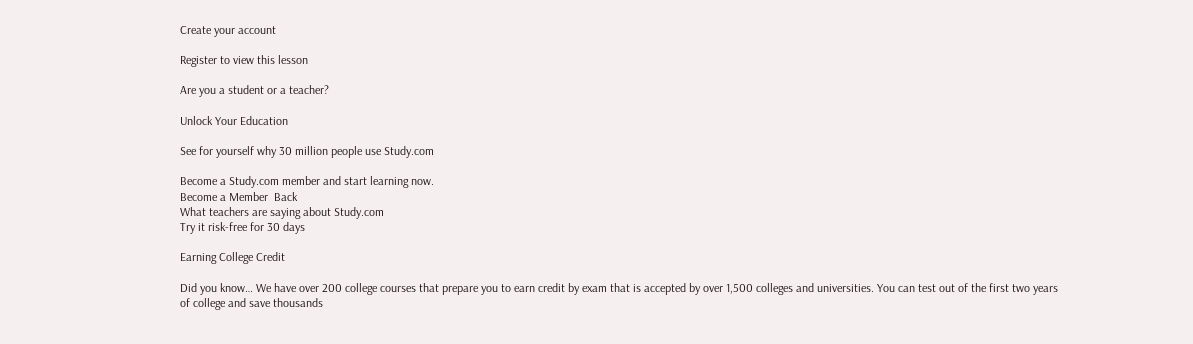Create your account

Register to view this lesson

Are you a student or a teacher?

Unlock Your Education

See for yourself why 30 million people use Study.com

Become a Study.com member and start learning now.
Become a Member  Back
What teachers are saying about Study.com
Try it risk-free for 30 days

Earning College Credit

Did you know… We have over 200 college courses that prepare you to earn credit by exam that is accepted by over 1,500 colleges and universities. You can test out of the first two years of college and save thousands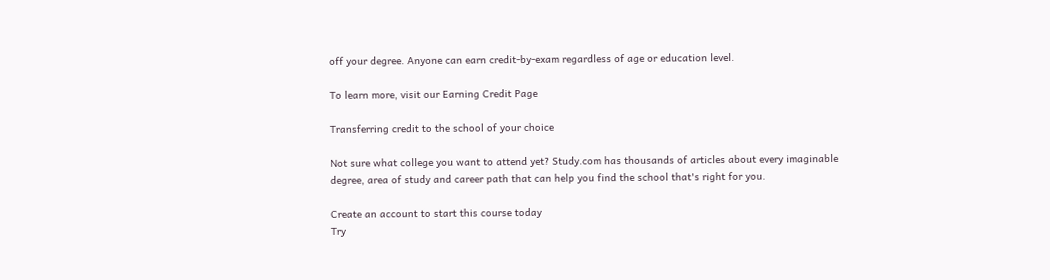off your degree. Anyone can earn credit-by-exam regardless of age or education level.

To learn more, visit our Earning Credit Page

Transferring credit to the school of your choice

Not sure what college you want to attend yet? Study.com has thousands of articles about every imaginable degree, area of study and career path that can help you find the school that's right for you.

Create an account to start this course today
Try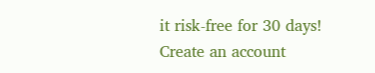it risk-free for 30 days!
Create an account